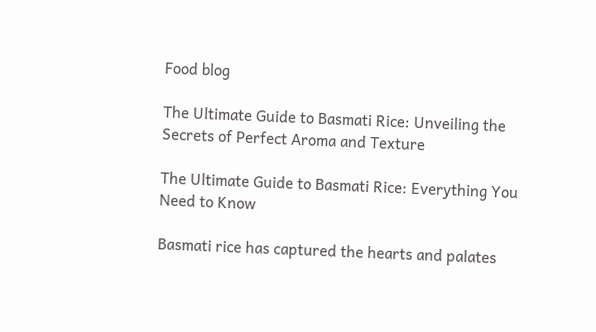Food blog

The Ultimate Guide to Basmati Rice: Unveiling the Secrets of Perfect Aroma and Texture

The Ultimate Guide to Basmati Rice: Everything You Need to Know

Basmati rice has captured the hearts and palates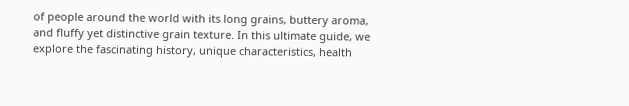of people around the world with its long grains, buttery aroma, and fluffy yet distinctive grain texture. In this ultimate guide, we explore the fascinating history, unique characteristics, health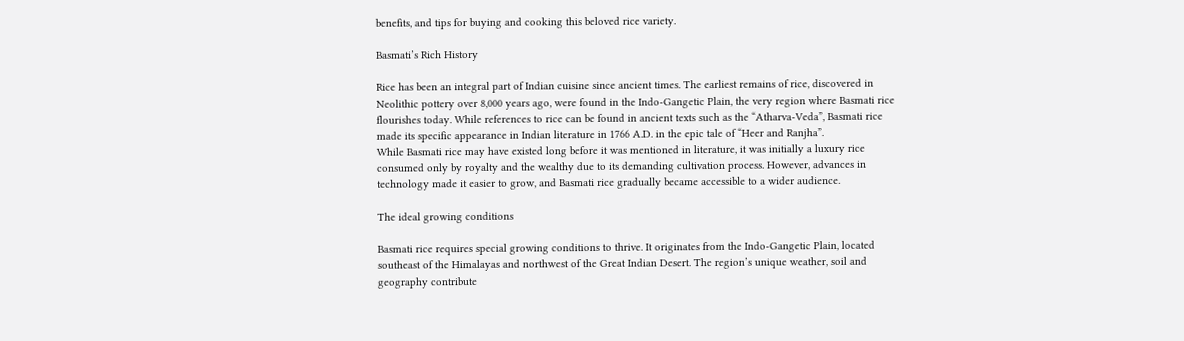benefits, and tips for buying and cooking this beloved rice variety.

Basmati’s Rich History

Rice has been an integral part of Indian cuisine since ancient times. The earliest remains of rice, discovered in Neolithic pottery over 8,000 years ago, were found in the Indo-Gangetic Plain, the very region where Basmati rice flourishes today. While references to rice can be found in ancient texts such as the “Atharva-Veda”, Basmati rice made its specific appearance in Indian literature in 1766 A.D. in the epic tale of “Heer and Ranjha”.
While Basmati rice may have existed long before it was mentioned in literature, it was initially a luxury rice consumed only by royalty and the wealthy due to its demanding cultivation process. However, advances in technology made it easier to grow, and Basmati rice gradually became accessible to a wider audience.

The ideal growing conditions

Basmati rice requires special growing conditions to thrive. It originates from the Indo-Gangetic Plain, located southeast of the Himalayas and northwest of the Great Indian Desert. The region’s unique weather, soil and geography contribute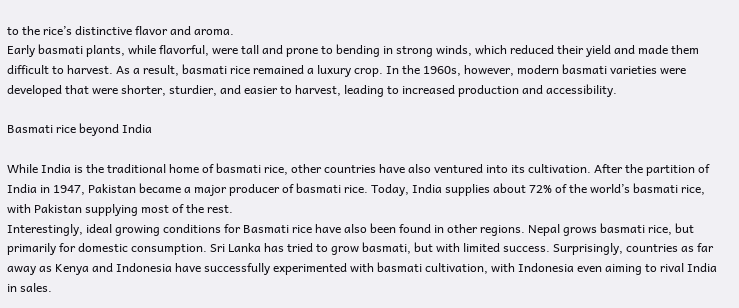to the rice’s distinctive flavor and aroma.
Early basmati plants, while flavorful, were tall and prone to bending in strong winds, which reduced their yield and made them difficult to harvest. As a result, basmati rice remained a luxury crop. In the 1960s, however, modern basmati varieties were developed that were shorter, sturdier, and easier to harvest, leading to increased production and accessibility.

Basmati rice beyond India

While India is the traditional home of basmati rice, other countries have also ventured into its cultivation. After the partition of India in 1947, Pakistan became a major producer of basmati rice. Today, India supplies about 72% of the world’s basmati rice, with Pakistan supplying most of the rest.
Interestingly, ideal growing conditions for Basmati rice have also been found in other regions. Nepal grows basmati rice, but primarily for domestic consumption. Sri Lanka has tried to grow basmati, but with limited success. Surprisingly, countries as far away as Kenya and Indonesia have successfully experimented with basmati cultivation, with Indonesia even aiming to rival India in sales.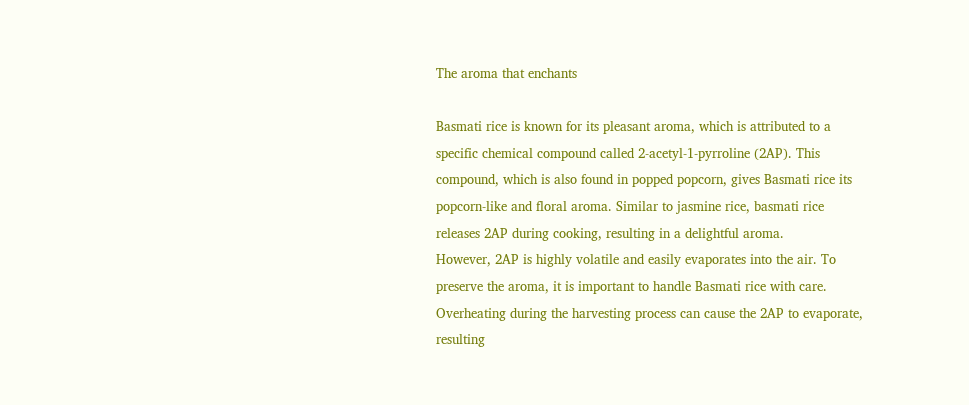The aroma that enchants

Basmati rice is known for its pleasant aroma, which is attributed to a specific chemical compound called 2-acetyl-1-pyrroline (2AP). This compound, which is also found in popped popcorn, gives Basmati rice its popcorn-like and floral aroma. Similar to jasmine rice, basmati rice releases 2AP during cooking, resulting in a delightful aroma.
However, 2AP is highly volatile and easily evaporates into the air. To preserve the aroma, it is important to handle Basmati rice with care. Overheating during the harvesting process can cause the 2AP to evaporate, resulting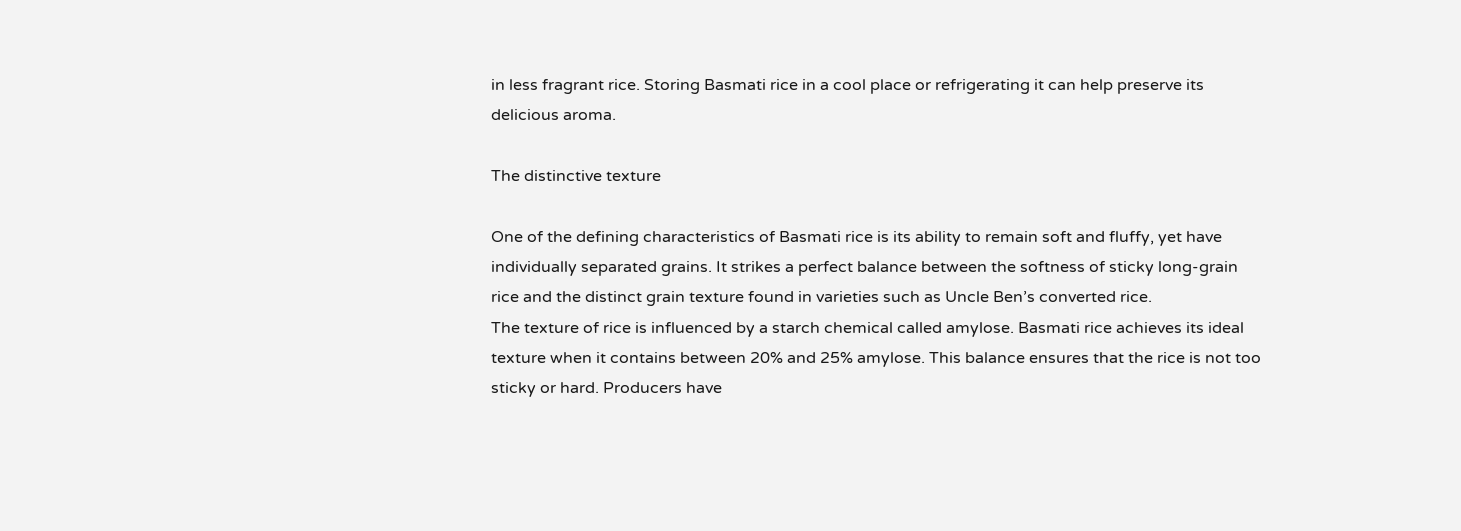in less fragrant rice. Storing Basmati rice in a cool place or refrigerating it can help preserve its delicious aroma.

The distinctive texture

One of the defining characteristics of Basmati rice is its ability to remain soft and fluffy, yet have individually separated grains. It strikes a perfect balance between the softness of sticky long-grain rice and the distinct grain texture found in varieties such as Uncle Ben’s converted rice.
The texture of rice is influenced by a starch chemical called amylose. Basmati rice achieves its ideal texture when it contains between 20% and 25% amylose. This balance ensures that the rice is not too sticky or hard. Producers have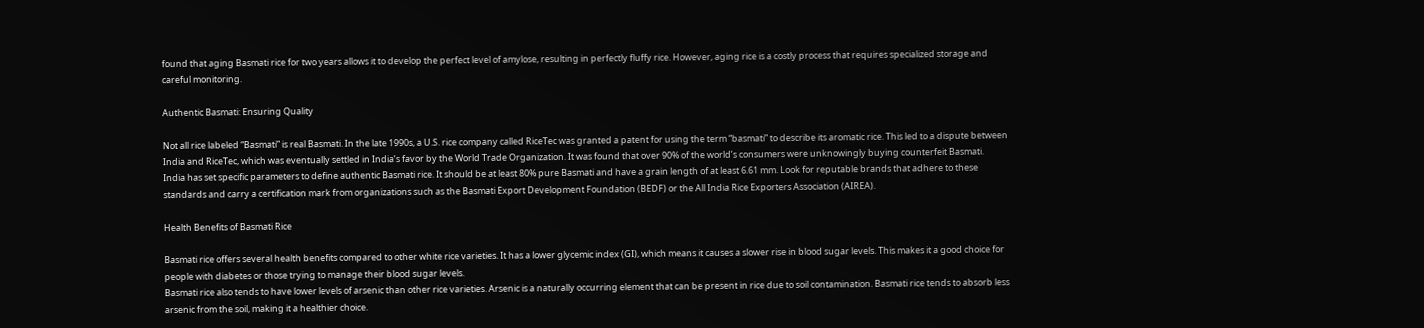found that aging Basmati rice for two years allows it to develop the perfect level of amylose, resulting in perfectly fluffy rice. However, aging rice is a costly process that requires specialized storage and careful monitoring.

Authentic Basmati: Ensuring Quality

Not all rice labeled “Basmati” is real Basmati. In the late 1990s, a U.S. rice company called RiceTec was granted a patent for using the term “basmati” to describe its aromatic rice. This led to a dispute between India and RiceTec, which was eventually settled in India’s favor by the World Trade Organization. It was found that over 90% of the world’s consumers were unknowingly buying counterfeit Basmati.
India has set specific parameters to define authentic Basmati rice. It should be at least 80% pure Basmati and have a grain length of at least 6.61 mm. Look for reputable brands that adhere to these standards and carry a certification mark from organizations such as the Basmati Export Development Foundation (BEDF) or the All India Rice Exporters Association (AIREA).

Health Benefits of Basmati Rice

Basmati rice offers several health benefits compared to other white rice varieties. It has a lower glycemic index (GI), which means it causes a slower rise in blood sugar levels. This makes it a good choice for people with diabetes or those trying to manage their blood sugar levels.
Basmati rice also tends to have lower levels of arsenic than other rice varieties. Arsenic is a naturally occurring element that can be present in rice due to soil contamination. Basmati rice tends to absorb less arsenic from the soil, making it a healthier choice.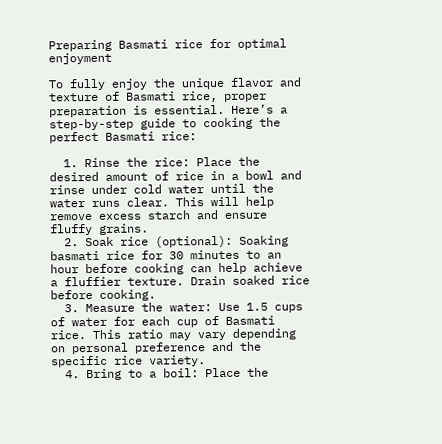Preparing Basmati rice for optimal enjoyment

To fully enjoy the unique flavor and texture of Basmati rice, proper preparation is essential. Here’s a step-by-step guide to cooking the perfect Basmati rice:

  1. Rinse the rice: Place the desired amount of rice in a bowl and rinse under cold water until the water runs clear. This will help remove excess starch and ensure fluffy grains.
  2. Soak rice (optional): Soaking basmati rice for 30 minutes to an hour before cooking can help achieve a fluffier texture. Drain soaked rice before cooking.
  3. Measure the water: Use 1.5 cups of water for each cup of Basmati rice. This ratio may vary depending on personal preference and the specific rice variety.
  4. Bring to a boil: Place the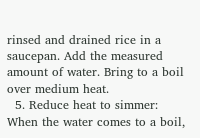rinsed and drained rice in a saucepan. Add the measured amount of water. Bring to a boil over medium heat.
  5. Reduce heat to simmer: When the water comes to a boil,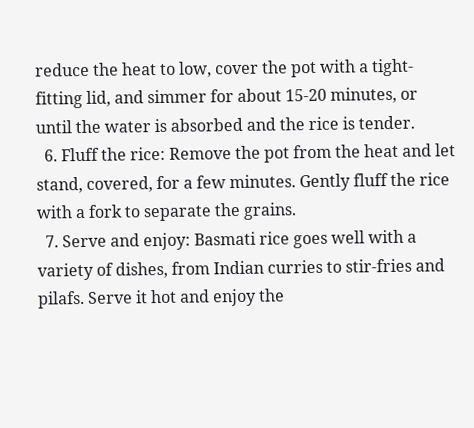reduce the heat to low, cover the pot with a tight-fitting lid, and simmer for about 15-20 minutes, or until the water is absorbed and the rice is tender.
  6. Fluff the rice: Remove the pot from the heat and let stand, covered, for a few minutes. Gently fluff the rice with a fork to separate the grains.
  7. Serve and enjoy: Basmati rice goes well with a variety of dishes, from Indian curries to stir-fries and pilafs. Serve it hot and enjoy the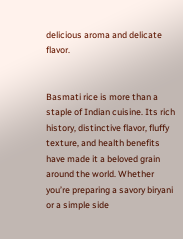delicious aroma and delicate flavor.


Basmati rice is more than a staple of Indian cuisine. Its rich history, distinctive flavor, fluffy texture, and health benefits have made it a beloved grain around the world. Whether you’re preparing a savory biryani or a simple side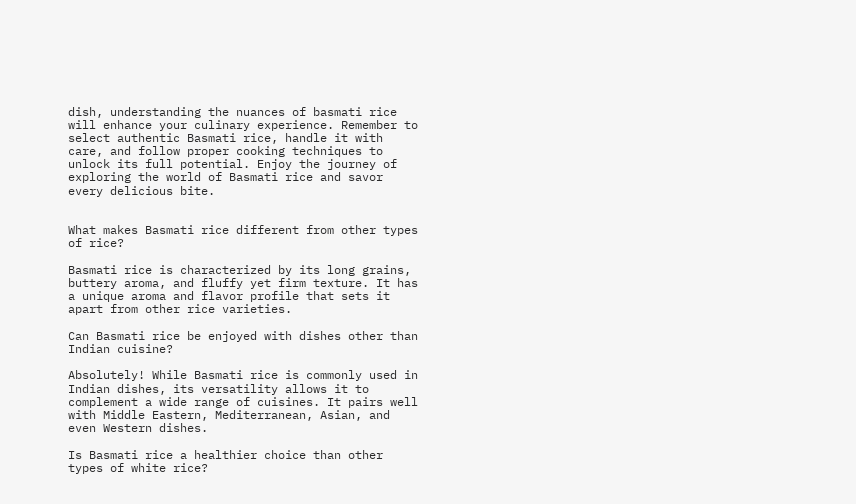dish, understanding the nuances of basmati rice will enhance your culinary experience. Remember to select authentic Basmati rice, handle it with care, and follow proper cooking techniques to unlock its full potential. Enjoy the journey of exploring the world of Basmati rice and savor every delicious bite.


What makes Basmati rice different from other types of rice?

Basmati rice is characterized by its long grains, buttery aroma, and fluffy yet firm texture. It has a unique aroma and flavor profile that sets it apart from other rice varieties.

Can Basmati rice be enjoyed with dishes other than Indian cuisine?

Absolutely! While Basmati rice is commonly used in Indian dishes, its versatility allows it to complement a wide range of cuisines. It pairs well with Middle Eastern, Mediterranean, Asian, and even Western dishes.

Is Basmati rice a healthier choice than other types of white rice?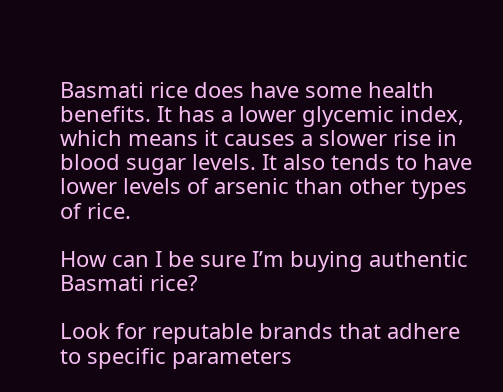Basmati rice does have some health benefits. It has a lower glycemic index, which means it causes a slower rise in blood sugar levels. It also tends to have lower levels of arsenic than other types of rice.

How can I be sure I’m buying authentic Basmati rice?

Look for reputable brands that adhere to specific parameters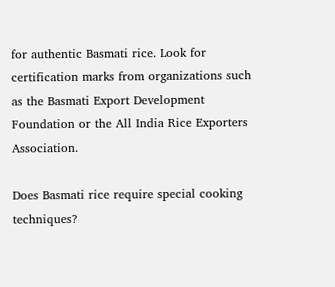for authentic Basmati rice. Look for certification marks from organizations such as the Basmati Export Development Foundation or the All India Rice Exporters Association.

Does Basmati rice require special cooking techniques?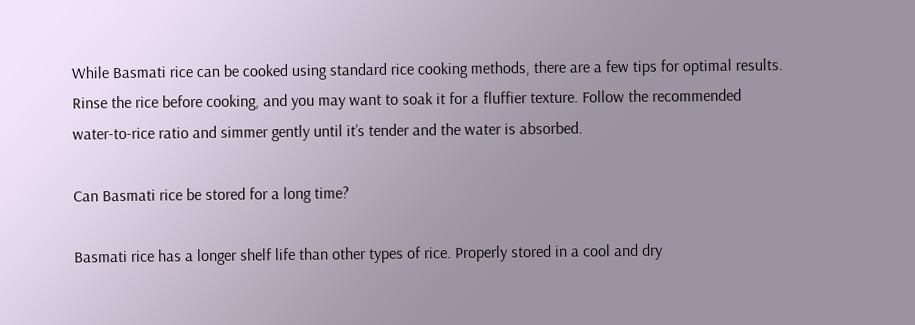While Basmati rice can be cooked using standard rice cooking methods, there are a few tips for optimal results. Rinse the rice before cooking, and you may want to soak it for a fluffier texture. Follow the recommended water-to-rice ratio and simmer gently until it’s tender and the water is absorbed.

Can Basmati rice be stored for a long time?

Basmati rice has a longer shelf life than other types of rice. Properly stored in a cool and dry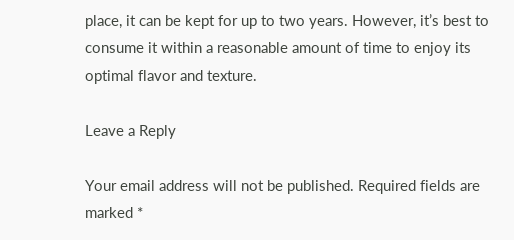place, it can be kept for up to two years. However, it’s best to consume it within a reasonable amount of time to enjoy its optimal flavor and texture.

Leave a Reply

Your email address will not be published. Required fields are marked *